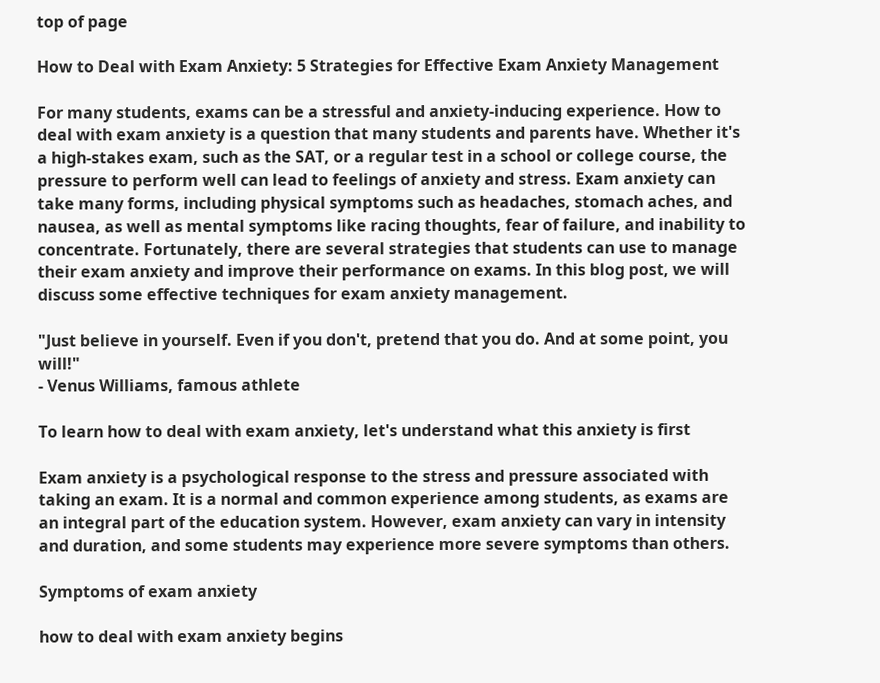top of page

How to Deal with Exam Anxiety: 5 Strategies for Effective Exam Anxiety Management

For many students, exams can be a stressful and anxiety-inducing experience. How to deal with exam anxiety is a question that many students and parents have. Whether it's a high-stakes exam, such as the SAT, or a regular test in a school or college course, the pressure to perform well can lead to feelings of anxiety and stress. Exam anxiety can take many forms, including physical symptoms such as headaches, stomach aches, and nausea, as well as mental symptoms like racing thoughts, fear of failure, and inability to concentrate. Fortunately, there are several strategies that students can use to manage their exam anxiety and improve their performance on exams. In this blog post, we will discuss some effective techniques for exam anxiety management.

"Just believe in yourself. Even if you don't, pretend that you do. And at some point, you will!"
- Venus Williams, famous athlete

To learn how to deal with exam anxiety, let's understand what this anxiety is first

Exam anxiety is a psychological response to the stress and pressure associated with taking an exam. It is a normal and common experience among students, as exams are an integral part of the education system. However, exam anxiety can vary in intensity and duration, and some students may experience more severe symptoms than others.

Symptoms of exam anxiety

how to deal with exam anxiety begins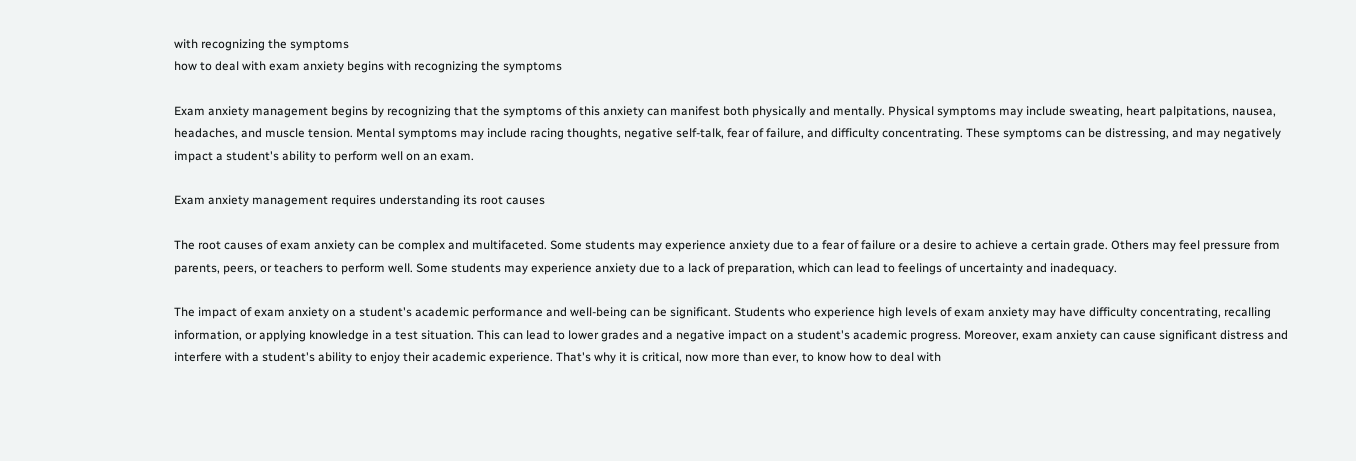with recognizing the symptoms
how to deal with exam anxiety begins with recognizing the symptoms

Exam anxiety management begins by recognizing that the symptoms of this anxiety can manifest both physically and mentally. Physical symptoms may include sweating, heart palpitations, nausea, headaches, and muscle tension. Mental symptoms may include racing thoughts, negative self-talk, fear of failure, and difficulty concentrating. These symptoms can be distressing, and may negatively impact a student's ability to perform well on an exam.

Exam anxiety management requires understanding its root causes

The root causes of exam anxiety can be complex and multifaceted. Some students may experience anxiety due to a fear of failure or a desire to achieve a certain grade. Others may feel pressure from parents, peers, or teachers to perform well. Some students may experience anxiety due to a lack of preparation, which can lead to feelings of uncertainty and inadequacy.

The impact of exam anxiety on a student's academic performance and well-being can be significant. Students who experience high levels of exam anxiety may have difficulty concentrating, recalling information, or applying knowledge in a test situation. This can lead to lower grades and a negative impact on a student's academic progress. Moreover, exam anxiety can cause significant distress and interfere with a student's ability to enjoy their academic experience. That's why it is critical, now more than ever, to know how to deal with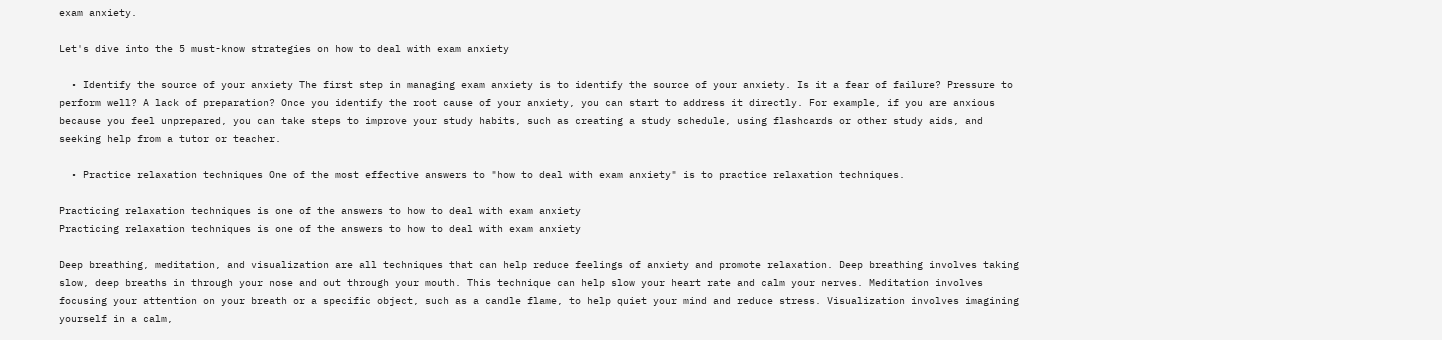exam anxiety.

Let's dive into the 5 must-know strategies on how to deal with exam anxiety

  • Identify the source of your anxiety The first step in managing exam anxiety is to identify the source of your anxiety. Is it a fear of failure? Pressure to perform well? A lack of preparation? Once you identify the root cause of your anxiety, you can start to address it directly. For example, if you are anxious because you feel unprepared, you can take steps to improve your study habits, such as creating a study schedule, using flashcards or other study aids, and seeking help from a tutor or teacher.

  • Practice relaxation techniques One of the most effective answers to "how to deal with exam anxiety" is to practice relaxation techniques.

Practicing relaxation techniques is one of the answers to how to deal with exam anxiety
Practicing relaxation techniques is one of the answers to how to deal with exam anxiety

Deep breathing, meditation, and visualization are all techniques that can help reduce feelings of anxiety and promote relaxation. Deep breathing involves taking slow, deep breaths in through your nose and out through your mouth. This technique can help slow your heart rate and calm your nerves. Meditation involves focusing your attention on your breath or a specific object, such as a candle flame, to help quiet your mind and reduce stress. Visualization involves imagining yourself in a calm,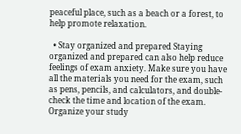peaceful place, such as a beach or a forest, to help promote relaxation.

  • Stay organized and prepared Staying organized and prepared can also help reduce feelings of exam anxiety. Make sure you have all the materials you need for the exam, such as pens, pencils, and calculators, and double-check the time and location of the exam. Organize your study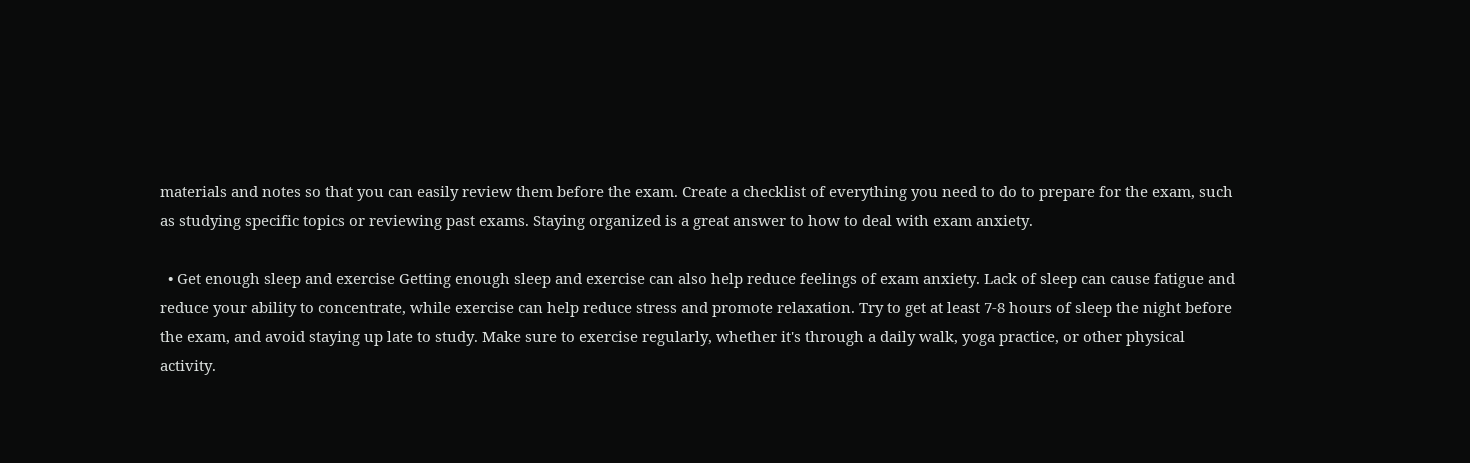materials and notes so that you can easily review them before the exam. Create a checklist of everything you need to do to prepare for the exam, such as studying specific topics or reviewing past exams. Staying organized is a great answer to how to deal with exam anxiety.

  • Get enough sleep and exercise Getting enough sleep and exercise can also help reduce feelings of exam anxiety. Lack of sleep can cause fatigue and reduce your ability to concentrate, while exercise can help reduce stress and promote relaxation. Try to get at least 7-8 hours of sleep the night before the exam, and avoid staying up late to study. Make sure to exercise regularly, whether it's through a daily walk, yoga practice, or other physical activity.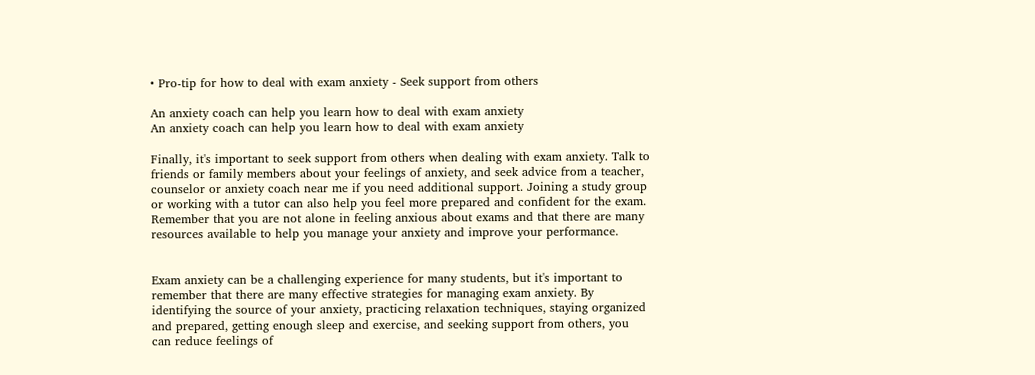• Pro-tip for how to deal with exam anxiety - Seek support from others

An anxiety coach can help you learn how to deal with exam anxiety
An anxiety coach can help you learn how to deal with exam anxiety

Finally, it's important to seek support from others when dealing with exam anxiety. Talk to friends or family members about your feelings of anxiety, and seek advice from a teacher, counselor or anxiety coach near me if you need additional support. Joining a study group or working with a tutor can also help you feel more prepared and confident for the exam. Remember that you are not alone in feeling anxious about exams and that there are many resources available to help you manage your anxiety and improve your performance.


Exam anxiety can be a challenging experience for many students, but it's important to remember that there are many effective strategies for managing exam anxiety. By identifying the source of your anxiety, practicing relaxation techniques, staying organized and prepared, getting enough sleep and exercise, and seeking support from others, you can reduce feelings of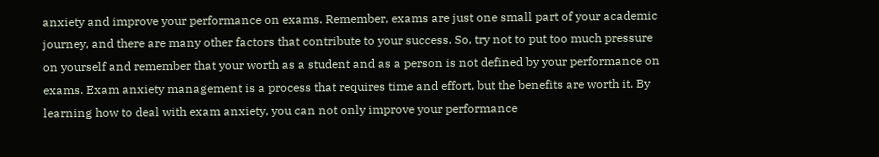anxiety and improve your performance on exams. Remember, exams are just one small part of your academic journey, and there are many other factors that contribute to your success. So, try not to put too much pressure on yourself and remember that your worth as a student and as a person is not defined by your performance on exams. Exam anxiety management is a process that requires time and effort, but the benefits are worth it. By learning how to deal with exam anxiety, you can not only improve your performance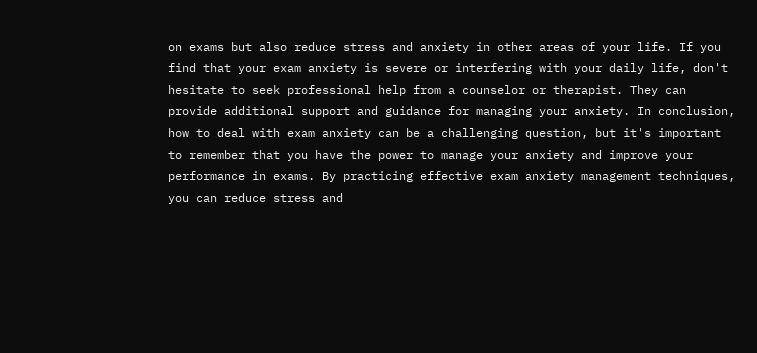on exams but also reduce stress and anxiety in other areas of your life. If you find that your exam anxiety is severe or interfering with your daily life, don't hesitate to seek professional help from a counselor or therapist. They can provide additional support and guidance for managing your anxiety. In conclusion, how to deal with exam anxiety can be a challenging question, but it's important to remember that you have the power to manage your anxiety and improve your performance in exams. By practicing effective exam anxiety management techniques, you can reduce stress and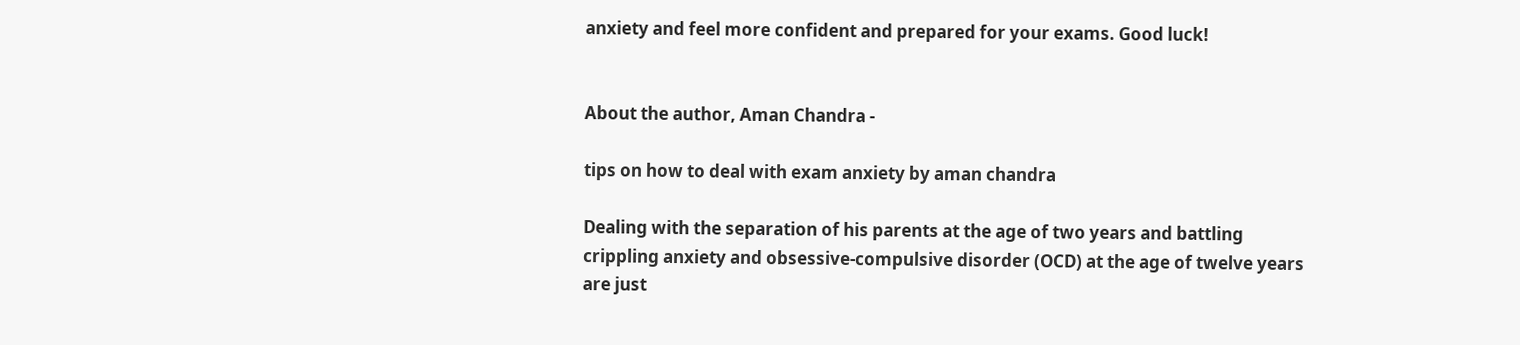anxiety and feel more confident and prepared for your exams. Good luck!


About the author, Aman Chandra -

tips on how to deal with exam anxiety by aman chandra

Dealing with the separation of his parents at the age of two years and battling crippling anxiety and obsessive-compulsive disorder (OCD) at the age of twelve years are just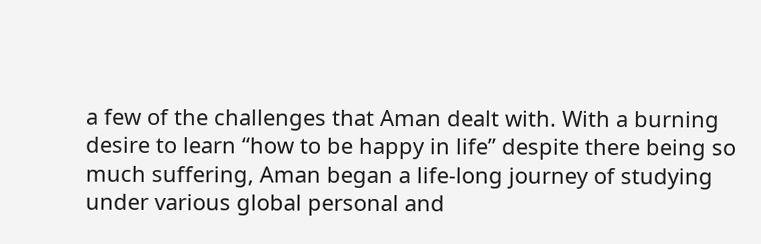a few of the challenges that Aman dealt with. With a burning desire to learn “how to be happy in life” despite there being so much suffering, Aman began a life-long journey of studying under various global personal and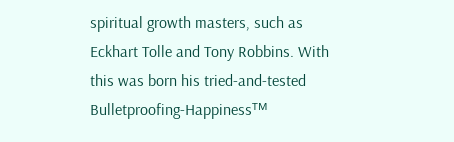spiritual growth masters, such as Eckhart Tolle and Tony Robbins. With this was born his tried-and-tested Bulletproofing-Happinessᵀᴹ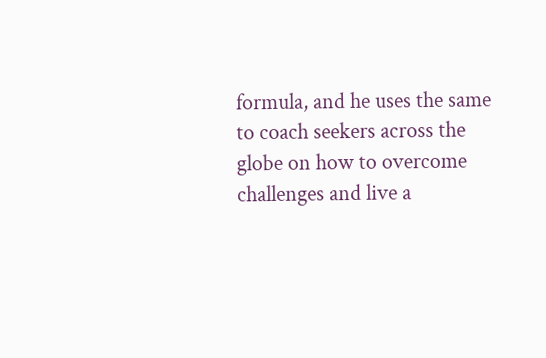formula, and he uses the same to coach seekers across the globe on how to overcome challenges and live a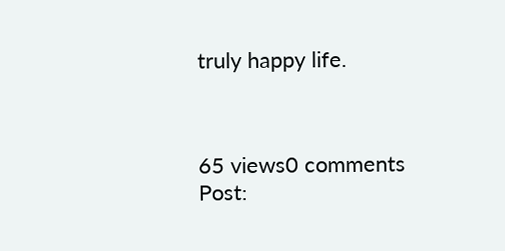truly happy life.



65 views0 comments
Post: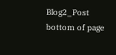Blog2_Post
bottom of page